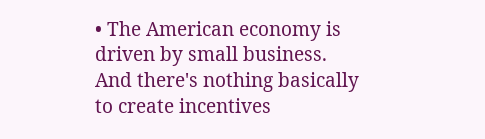• The American economy is driven by small business. And there's nothing basically to create incentives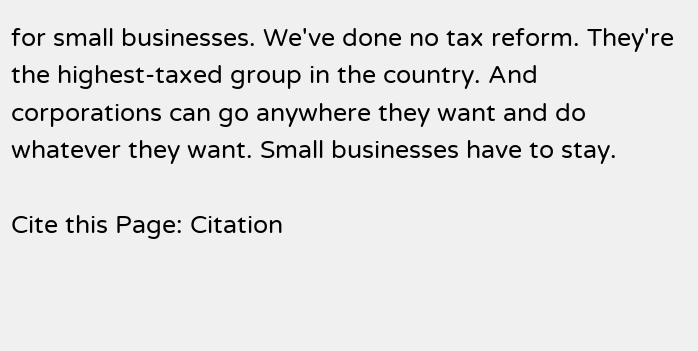for small businesses. We've done no tax reform. They're the highest-taxed group in the country. And corporations can go anywhere they want and do whatever they want. Small businesses have to stay.

Cite this Page: Citation